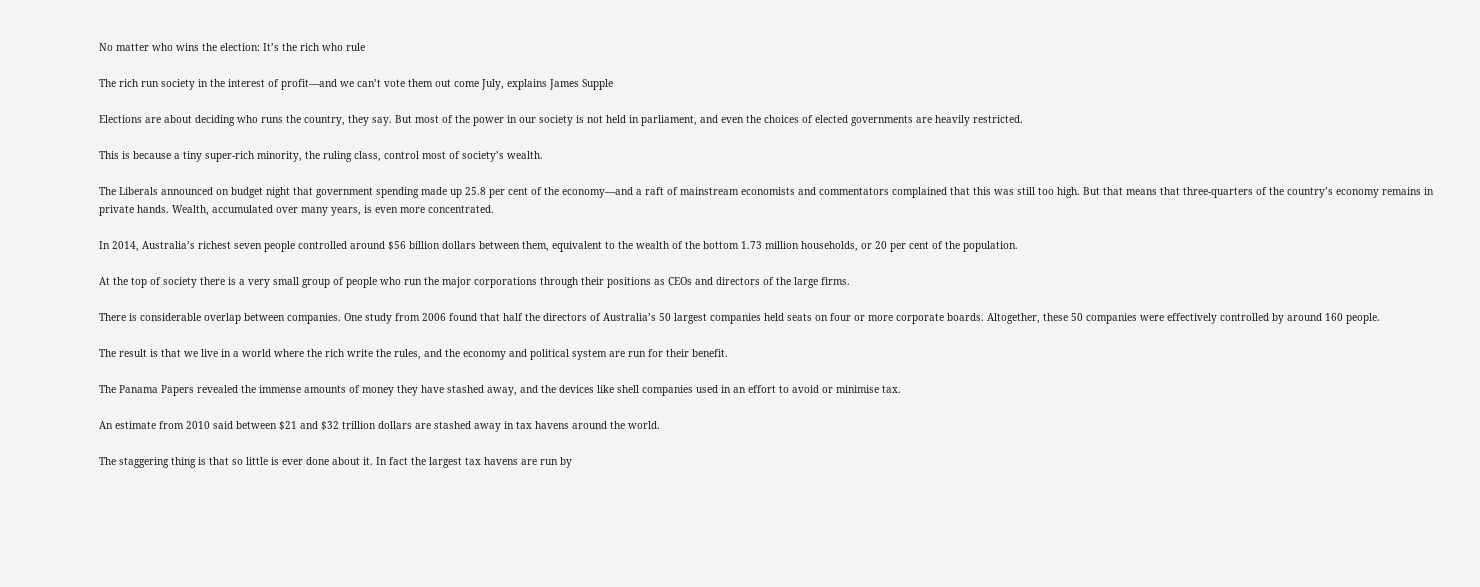No matter who wins the election: It’s the rich who rule

The rich run society in the interest of profit—and we can’t vote them out come July, explains James Supple

Elections are about deciding who runs the country, they say. But most of the power in our society is not held in parliament, and even the choices of elected governments are heavily restricted.

This is because a tiny super-rich minority, the ruling class, control most of society’s wealth.

The Liberals announced on budget night that government spending made up 25.8 per cent of the economy—and a raft of mainstream economists and commentators complained that this was still too high. But that means that three-quarters of the country’s economy remains in private hands. Wealth, accumulated over many years, is even more concentrated.

In 2014, Australia’s richest seven people controlled around $56 billion dollars between them, equivalent to the wealth of the bottom 1.73 million households, or 20 per cent of the population.

At the top of society there is a very small group of people who run the major corporations through their positions as CEOs and directors of the large firms.

There is considerable overlap between companies. One study from 2006 found that half the directors of Australia’s 50 largest companies held seats on four or more corporate boards. Altogether, these 50 companies were effectively controlled by around 160 people.

The result is that we live in a world where the rich write the rules, and the economy and political system are run for their benefit.

The Panama Papers revealed the immense amounts of money they have stashed away, and the devices like shell companies used in an effort to avoid or minimise tax.

An estimate from 2010 said between $21 and $32 trillion dollars are stashed away in tax havens around the world.

The staggering thing is that so little is ever done about it. In fact the largest tax havens are run by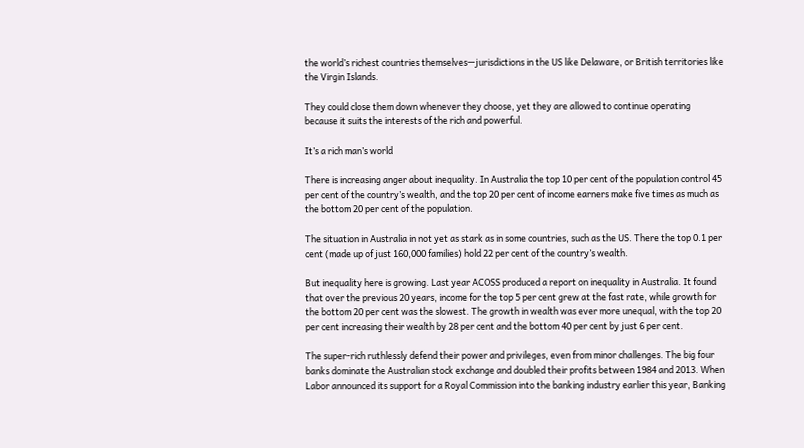the world’s richest countries themselves—jurisdictions in the US like Delaware, or British territories like the Virgin Islands.

They could close them down whenever they choose, yet they are allowed to continue operating because it suits the interests of the rich and powerful.

It’s a rich man’s world

There is increasing anger about inequality. In Australia the top 10 per cent of the population control 45 per cent of the country’s wealth, and the top 20 per cent of income earners make five times as much as the bottom 20 per cent of the population.

The situation in Australia in not yet as stark as in some countries, such as the US. There the top 0.1 per cent (made up of just 160,000 families) hold 22 per cent of the country’s wealth.

But inequality here is growing. Last year ACOSS produced a report on inequality in Australia. It found that over the previous 20 years, income for the top 5 per cent grew at the fast rate, while growth for the bottom 20 per cent was the slowest. The growth in wealth was ever more unequal, with the top 20 per cent increasing their wealth by 28 per cent and the bottom 40 per cent by just 6 per cent.

The super-rich ruthlessly defend their power and privileges, even from minor challenges. The big four banks dominate the Australian stock exchange and doubled their profits between 1984 and 2013. When Labor announced its support for a Royal Commission into the banking industry earlier this year, Banking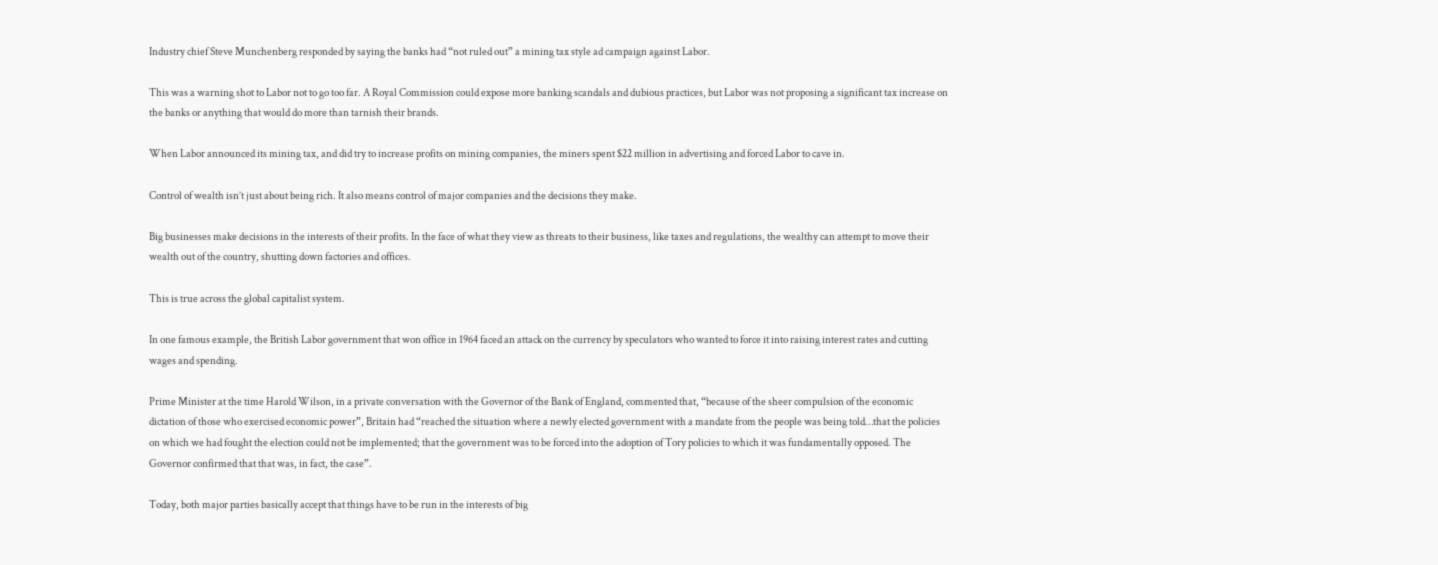Industry chief Steve Munchenberg responded by saying the banks had “not ruled out” a mining tax style ad campaign against Labor.

This was a warning shot to Labor not to go too far. A Royal Commission could expose more banking scandals and dubious practices, but Labor was not proposing a significant tax increase on the banks or anything that would do more than tarnish their brands.

When Labor announced its mining tax, and did try to increase profits on mining companies, the miners spent $22 million in advertising and forced Labor to cave in.

Control of wealth isn’t just about being rich. It also means control of major companies and the decisions they make.

Big businesses make decisions in the interests of their profits. In the face of what they view as threats to their business, like taxes and regulations, the wealthy can attempt to move their wealth out of the country, shutting down factories and offices.

This is true across the global capitalist system.

In one famous example, the British Labor government that won office in 1964 faced an attack on the currency by speculators who wanted to force it into raising interest rates and cutting wages and spending.

Prime Minister at the time Harold Wilson, in a private conversation with the Governor of the Bank of England, commented that, “because of the sheer compulsion of the economic dictation of those who exercised economic power”, Britain had “reached the situation where a newly elected government with a mandate from the people was being told…that the policies on which we had fought the election could not be implemented; that the government was to be forced into the adoption of Tory policies to which it was fundamentally opposed. The Governor confirmed that that was, in fact, the case”.

Today, both major parties basically accept that things have to be run in the interests of big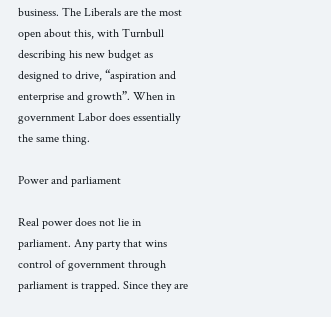business. The Liberals are the most open about this, with Turnbull describing his new budget as designed to drive, “aspiration and enterprise and growth”. When in government Labor does essentially the same thing.

Power and parliament

Real power does not lie in parliament. Any party that wins control of government through parliament is trapped. Since they are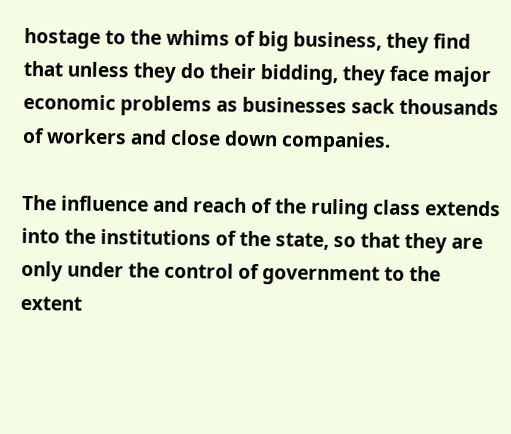hostage to the whims of big business, they find that unless they do their bidding, they face major economic problems as businesses sack thousands of workers and close down companies.

The influence and reach of the ruling class extends into the institutions of the state, so that they are only under the control of government to the extent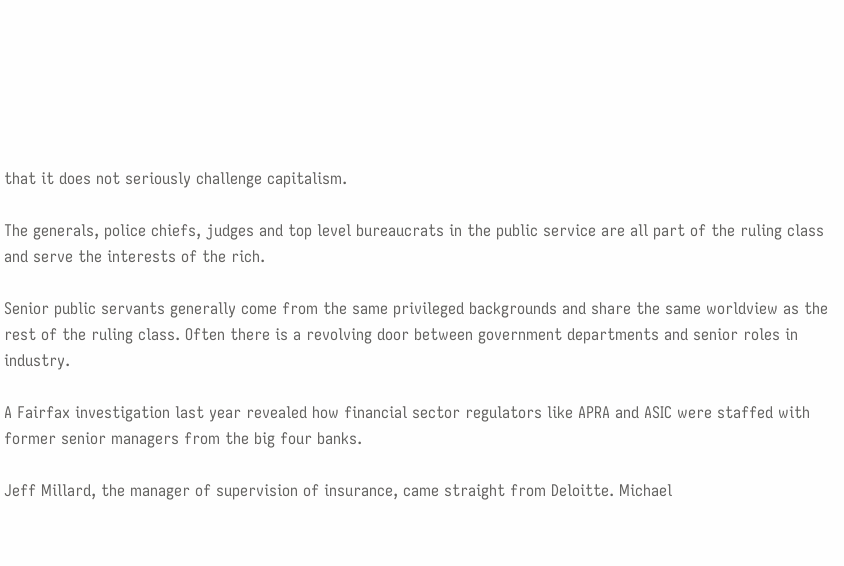that it does not seriously challenge capitalism.

The generals, police chiefs, judges and top level bureaucrats in the public service are all part of the ruling class and serve the interests of the rich.

Senior public servants generally come from the same privileged backgrounds and share the same worldview as the rest of the ruling class. Often there is a revolving door between government departments and senior roles in industry.

A Fairfax investigation last year revealed how financial sector regulators like APRA and ASIC were staffed with former senior managers from the big four banks.

Jeff Millard, the manager of supervision of insurance, came straight from Deloitte. Michael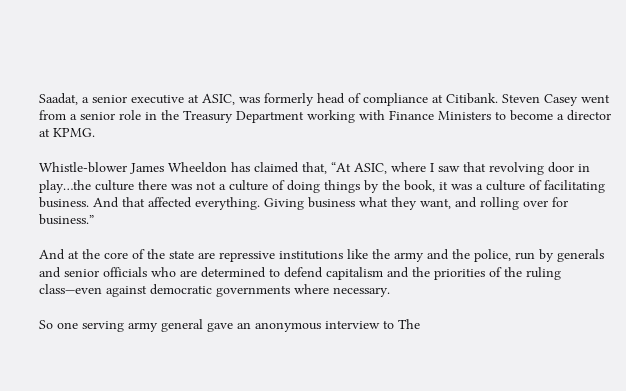Saadat, a senior executive at ASIC, was formerly head of compliance at Citibank. Steven Casey went from a senior role in the Treasury Department working with Finance Ministers to become a director at KPMG.

Whistle-blower James Wheeldon has claimed that, “At ASIC, where I saw that revolving door in play…the culture there was not a culture of doing things by the book, it was a culture of facilitating business. And that affected everything. Giving business what they want, and rolling over for business.”

And at the core of the state are repressive institutions like the army and the police, run by generals and senior officials who are determined to defend capitalism and the priorities of the ruling class—even against democratic governments where necessary.

So one serving army general gave an anonymous interview to The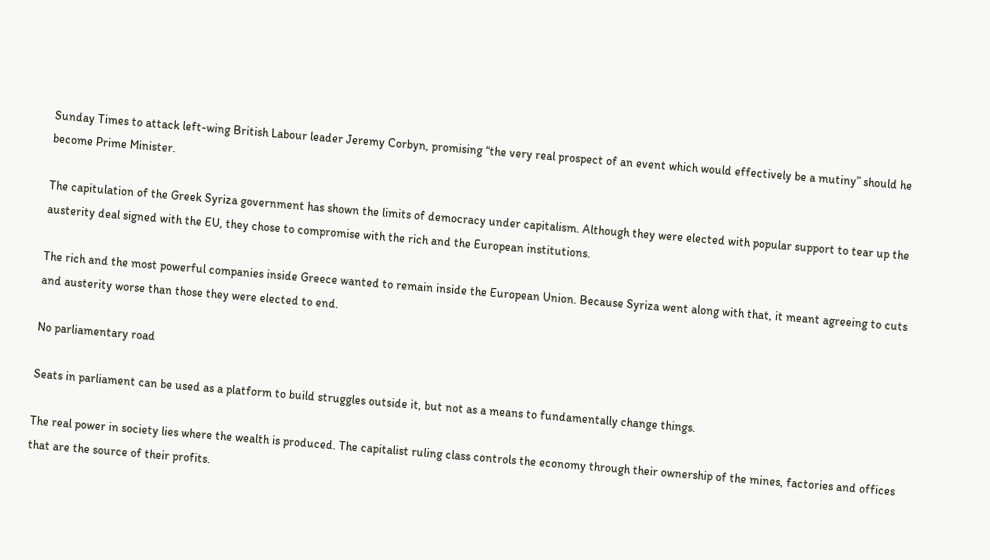Sunday Times to attack left-wing British Labour leader Jeremy Corbyn, promising “the very real prospect of an event which would effectively be a mutiny” should he become Prime Minister.

The capitulation of the Greek Syriza government has shown the limits of democracy under capitalism. Although they were elected with popular support to tear up the austerity deal signed with the EU, they chose to compromise with the rich and the European institutions.

The rich and the most powerful companies inside Greece wanted to remain inside the European Union. Because Syriza went along with that, it meant agreeing to cuts and austerity worse than those they were elected to end.

No parliamentary road

Seats in parliament can be used as a platform to build struggles outside it, but not as a means to fundamentally change things.

The real power in society lies where the wealth is produced. The capitalist ruling class controls the economy through their ownership of the mines, factories and offices that are the source of their profits.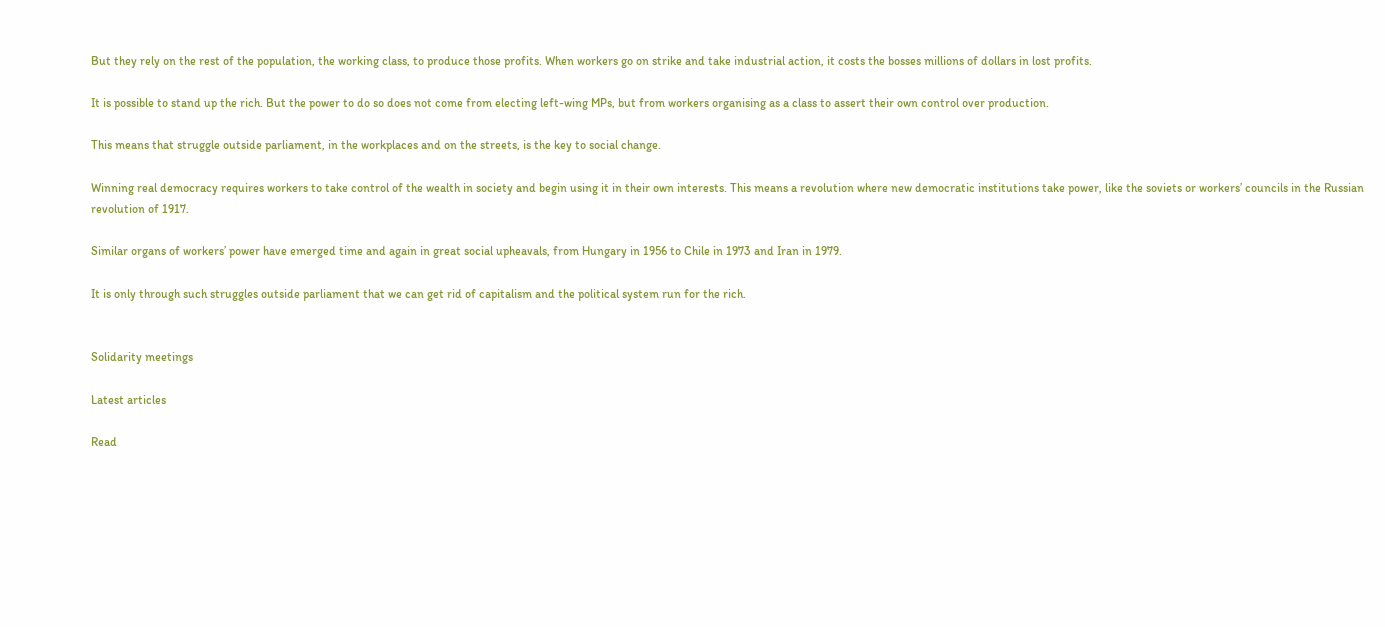But they rely on the rest of the population, the working class, to produce those profits. When workers go on strike and take industrial action, it costs the bosses millions of dollars in lost profits.

It is possible to stand up the rich. But the power to do so does not come from electing left-wing MPs, but from workers organising as a class to assert their own control over production.

This means that struggle outside parliament, in the workplaces and on the streets, is the key to social change.

Winning real democracy requires workers to take control of the wealth in society and begin using it in their own interests. This means a revolution where new democratic institutions take power, like the soviets or workers’ councils in the Russian revolution of 1917.

Similar organs of workers’ power have emerged time and again in great social upheavals, from Hungary in 1956 to Chile in 1973 and Iran in 1979.

It is only through such struggles outside parliament that we can get rid of capitalism and the political system run for the rich.


Solidarity meetings

Latest articles

Read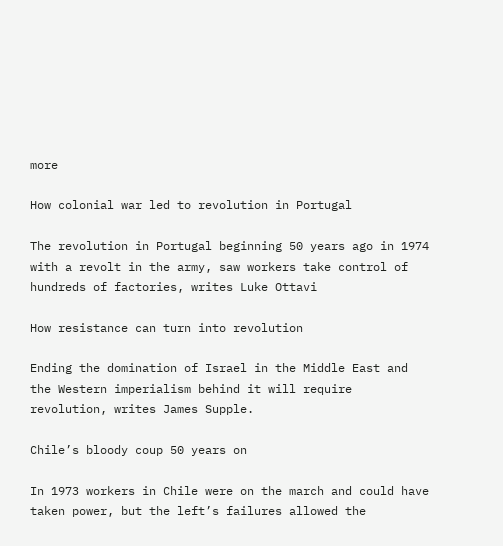more

How colonial war led to revolution in Portugal

The revolution in Portugal beginning 50 years ago in 1974 with a revolt in the army, saw workers take control of hundreds of factories, writes Luke Ottavi

How resistance can turn into revolution

Ending the domination of Israel in the Middle East and the Western imperialism behind it will require revolution, writes James Supple.

Chile’s bloody coup 50 years on

In 1973 workers in Chile were on the march and could have taken power, but the left’s failures allowed the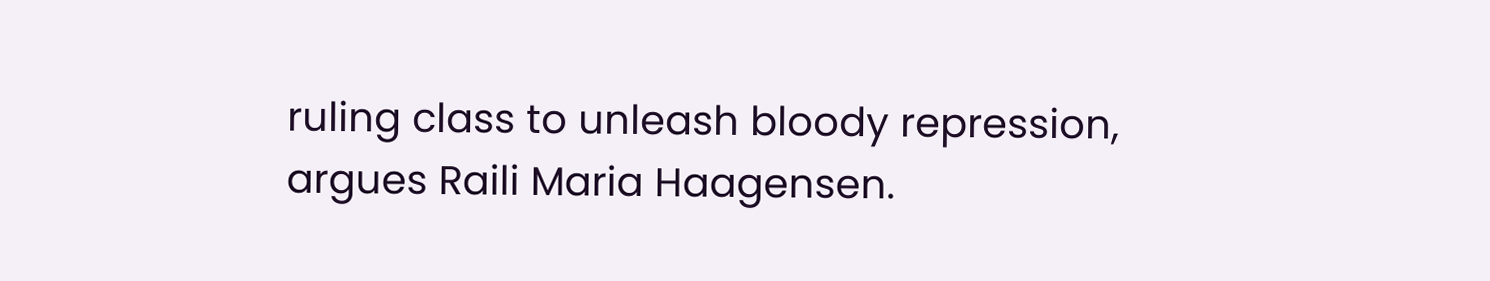ruling class to unleash bloody repression, argues Raili Maria Haagensen.